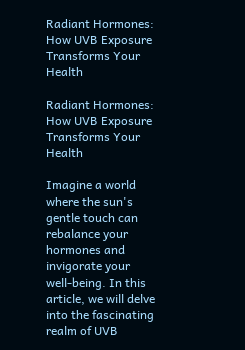Radiant Hormones: How UVB Exposure Transforms Your Health

Radiant Hormones: How UVB Exposure Transforms Your Health

Imagine a world where the sun's gentle touch can rebalance your hormones and invigorate your well-being. In this article, we will delve into the fascinating realm of UVB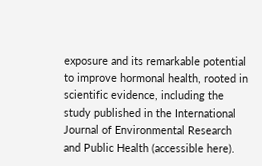exposure and its remarkable potential to improve hormonal health, rooted in scientific evidence, including the study published in the International Journal of Environmental Research and Public Health (accessible here).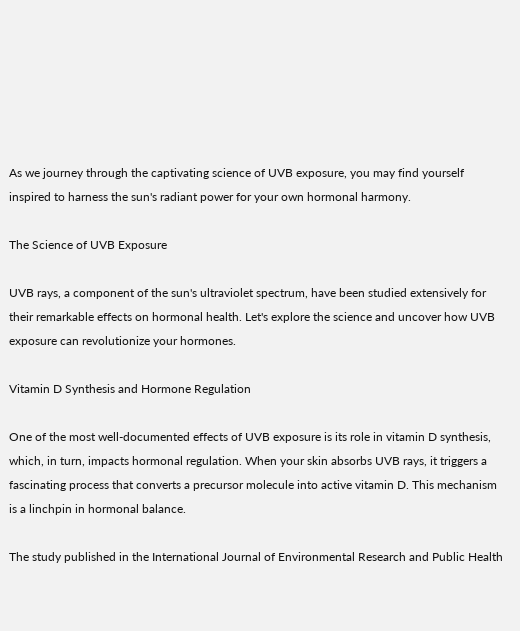As we journey through the captivating science of UVB exposure, you may find yourself inspired to harness the sun's radiant power for your own hormonal harmony.

The Science of UVB Exposure

UVB rays, a component of the sun's ultraviolet spectrum, have been studied extensively for their remarkable effects on hormonal health. Let's explore the science and uncover how UVB exposure can revolutionize your hormones.

Vitamin D Synthesis and Hormone Regulation

One of the most well-documented effects of UVB exposure is its role in vitamin D synthesis, which, in turn, impacts hormonal regulation. When your skin absorbs UVB rays, it triggers a fascinating process that converts a precursor molecule into active vitamin D. This mechanism is a linchpin in hormonal balance.

The study published in the International Journal of Environmental Research and Public Health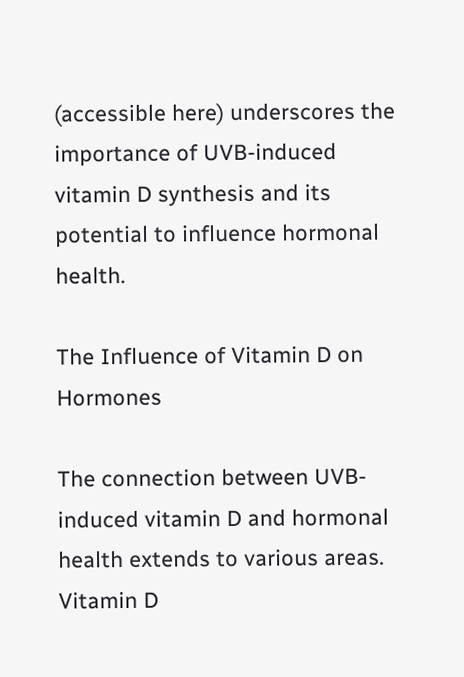(accessible here) underscores the importance of UVB-induced vitamin D synthesis and its potential to influence hormonal health.

The Influence of Vitamin D on Hormones

The connection between UVB-induced vitamin D and hormonal health extends to various areas. Vitamin D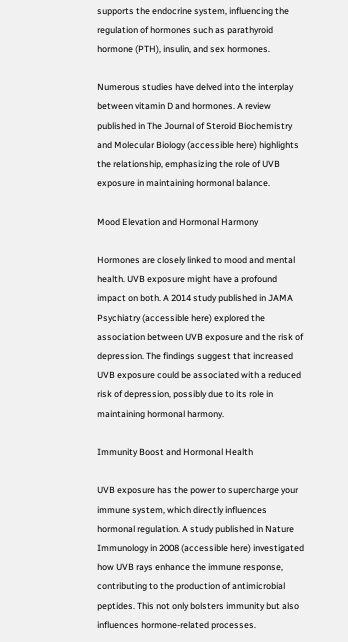supports the endocrine system, influencing the regulation of hormones such as parathyroid hormone (PTH), insulin, and sex hormones.

Numerous studies have delved into the interplay between vitamin D and hormones. A review published in The Journal of Steroid Biochemistry and Molecular Biology (accessible here) highlights the relationship, emphasizing the role of UVB exposure in maintaining hormonal balance.

Mood Elevation and Hormonal Harmony

Hormones are closely linked to mood and mental health. UVB exposure might have a profound impact on both. A 2014 study published in JAMA Psychiatry (accessible here) explored the association between UVB exposure and the risk of depression. The findings suggest that increased UVB exposure could be associated with a reduced risk of depression, possibly due to its role in maintaining hormonal harmony.

Immunity Boost and Hormonal Health

UVB exposure has the power to supercharge your immune system, which directly influences hormonal regulation. A study published in Nature Immunology in 2008 (accessible here) investigated how UVB rays enhance the immune response, contributing to the production of antimicrobial peptides. This not only bolsters immunity but also influences hormone-related processes.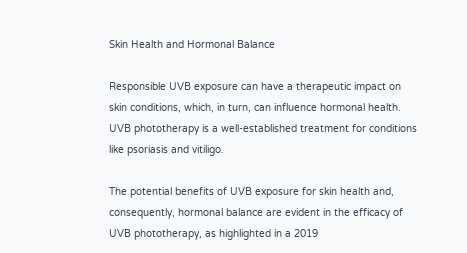Skin Health and Hormonal Balance

Responsible UVB exposure can have a therapeutic impact on skin conditions, which, in turn, can influence hormonal health. UVB phototherapy is a well-established treatment for conditions like psoriasis and vitiligo.

The potential benefits of UVB exposure for skin health and, consequently, hormonal balance are evident in the efficacy of UVB phototherapy, as highlighted in a 2019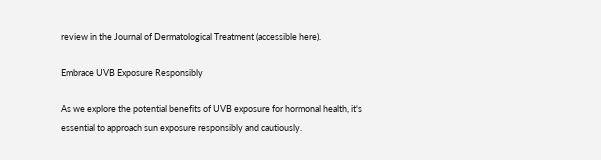review in the Journal of Dermatological Treatment (accessible here).

Embrace UVB Exposure Responsibly

As we explore the potential benefits of UVB exposure for hormonal health, it's essential to approach sun exposure responsibly and cautiously.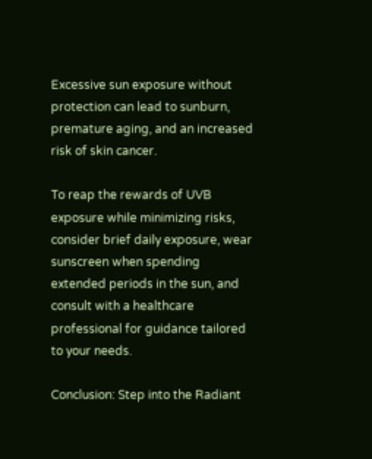Excessive sun exposure without protection can lead to sunburn, premature aging, and an increased risk of skin cancer.

To reap the rewards of UVB exposure while minimizing risks, consider brief daily exposure, wear sunscreen when spending extended periods in the sun, and consult with a healthcare professional for guidance tailored to your needs.

Conclusion: Step into the Radiant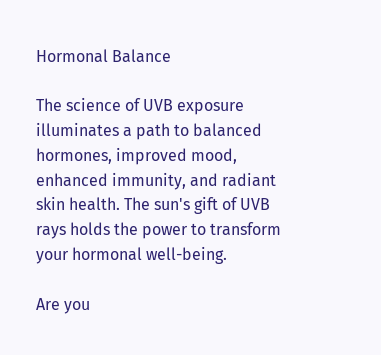Hormonal Balance

The science of UVB exposure illuminates a path to balanced hormones, improved mood, enhanced immunity, and radiant skin health. The sun's gift of UVB rays holds the power to transform your hormonal well-being.

Are you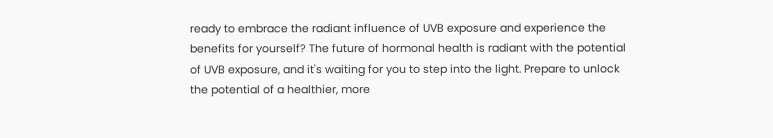ready to embrace the radiant influence of UVB exposure and experience the benefits for yourself? The future of hormonal health is radiant with the potential of UVB exposure, and it's waiting for you to step into the light. Prepare to unlock the potential of a healthier, more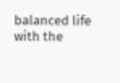balanced life with the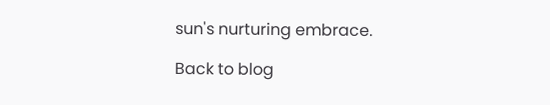sun's nurturing embrace.

Back to blog